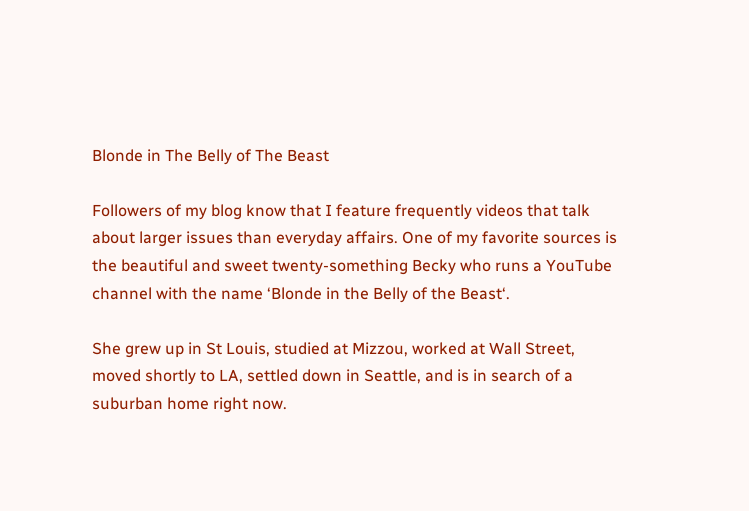Blonde in The Belly of The Beast

Followers of my blog know that I feature frequently videos that talk about larger issues than everyday affairs. One of my favorite sources is the beautiful and sweet twenty-something Becky who runs a YouTube channel with the name ‘Blonde in the Belly of the Beast‘.

She grew up in St Louis, studied at Mizzou, worked at Wall Street, moved shortly to LA, settled down in Seattle, and is in search of a suburban home right now.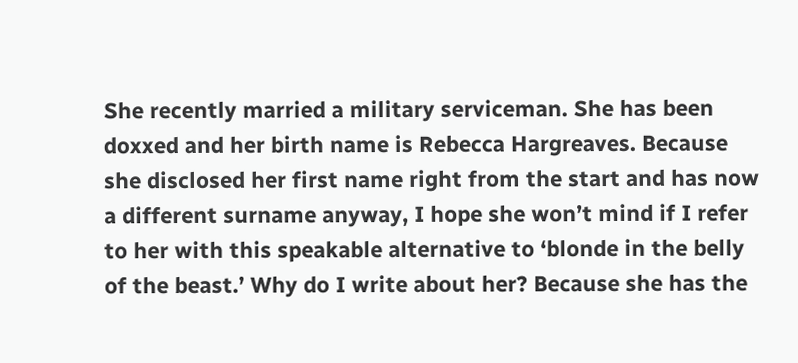She recently married a military serviceman. She has been doxxed and her birth name is Rebecca Hargreaves. Because she disclosed her first name right from the start and has now a different surname anyway, I hope she won’t mind if I refer to her with this speakable alternative to ‘blonde in the belly of the beast.’ Why do I write about her? Because she has the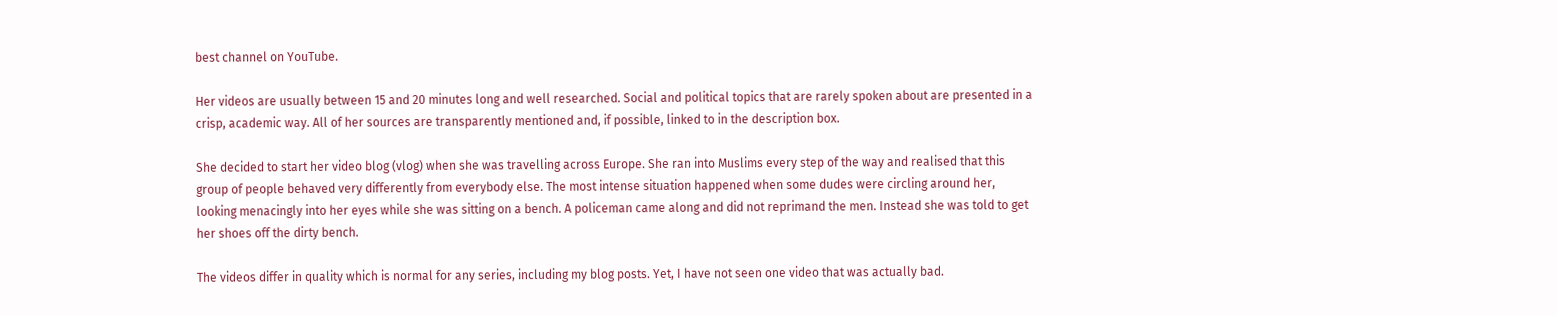best channel on YouTube.

Her videos are usually between 15 and 20 minutes long and well researched. Social and political topics that are rarely spoken about are presented in a crisp, academic way. All of her sources are transparently mentioned and, if possible, linked to in the description box.

She decided to start her video blog (vlog) when she was travelling across Europe. She ran into Muslims every step of the way and realised that this group of people behaved very differently from everybody else. The most intense situation happened when some dudes were circling around her, looking menacingly into her eyes while she was sitting on a bench. A policeman came along and did not reprimand the men. Instead she was told to get her shoes off the dirty bench.

The videos differ in quality which is normal for any series, including my blog posts. Yet, I have not seen one video that was actually bad.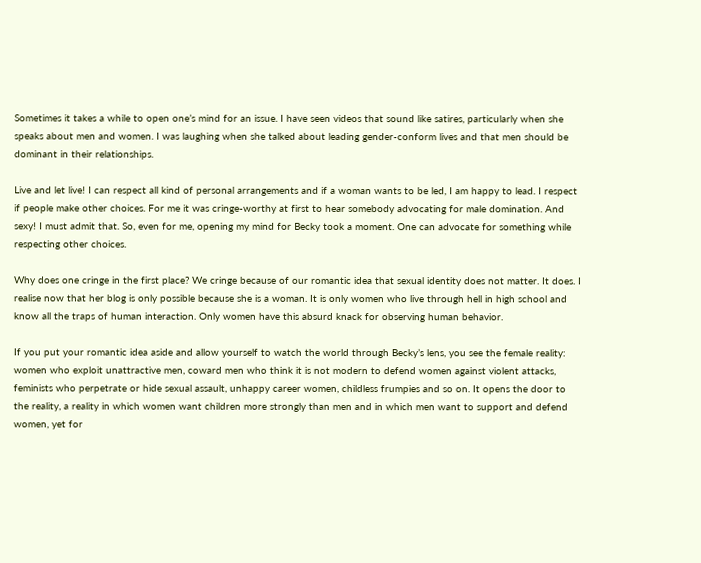Sometimes it takes a while to open one’s mind for an issue. I have seen videos that sound like satires, particularly when she speaks about men and women. I was laughing when she talked about leading gender-conform lives and that men should be dominant in their relationships.

Live and let live! I can respect all kind of personal arrangements and if a woman wants to be led, I am happy to lead. I respect if people make other choices. For me it was cringe-worthy at first to hear somebody advocating for male domination. And sexy! I must admit that. So, even for me, opening my mind for Becky took a moment. One can advocate for something while respecting other choices.

Why does one cringe in the first place? We cringe because of our romantic idea that sexual identity does not matter. It does. I realise now that her blog is only possible because she is a woman. It is only women who live through hell in high school and know all the traps of human interaction. Only women have this absurd knack for observing human behavior.

If you put your romantic idea aside and allow yourself to watch the world through Becky’s lens, you see the female reality: women who exploit unattractive men, coward men who think it is not modern to defend women against violent attacks, feminists who perpetrate or hide sexual assault, unhappy career women, childless frumpies and so on. It opens the door to the reality, a reality in which women want children more strongly than men and in which men want to support and defend women, yet for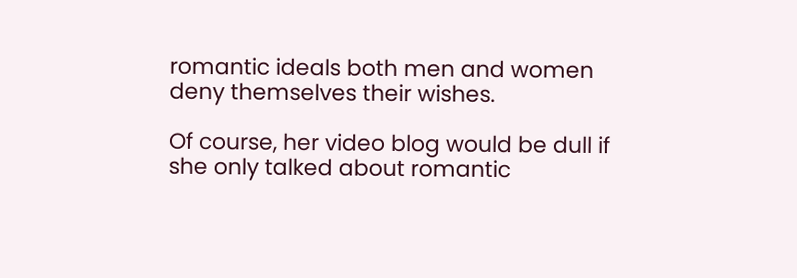romantic ideals both men and women deny themselves their wishes.

Of course, her video blog would be dull if she only talked about romantic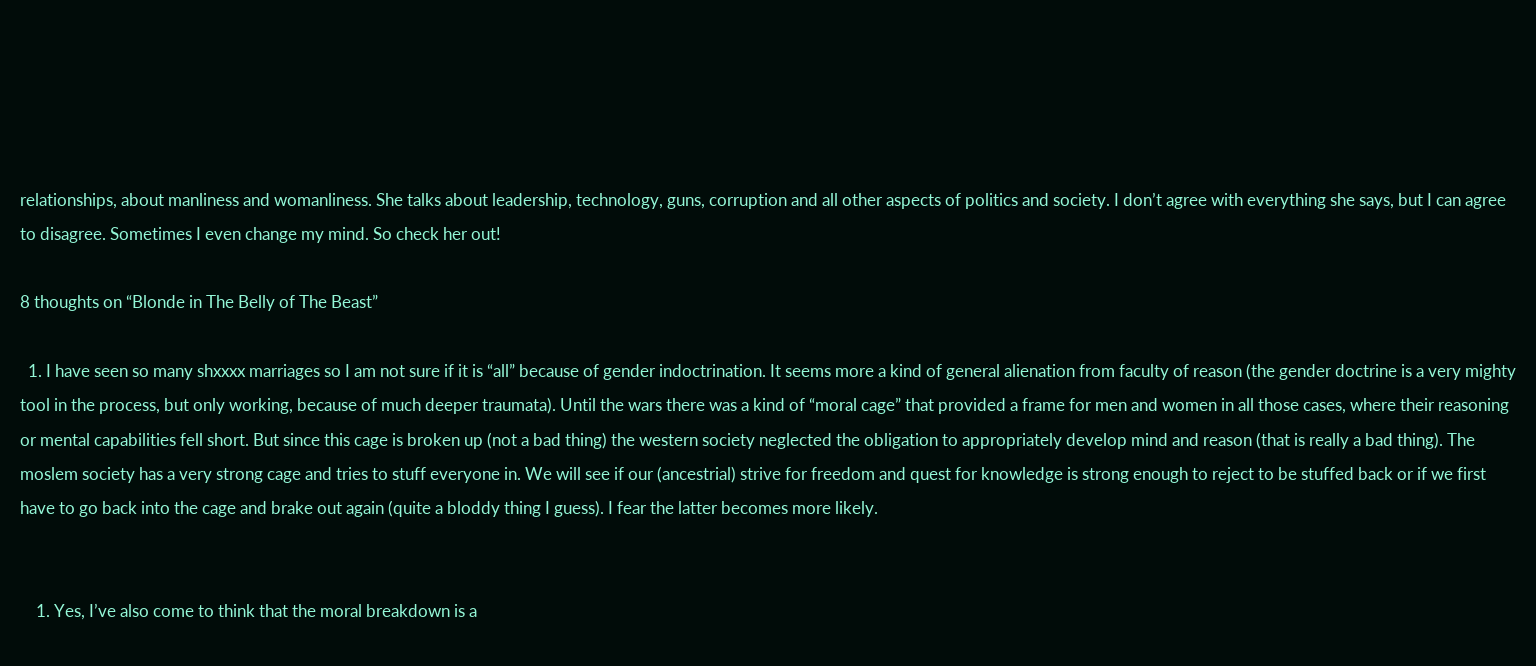relationships, about manliness and womanliness. She talks about leadership, technology, guns, corruption and all other aspects of politics and society. I don’t agree with everything she says, but I can agree to disagree. Sometimes I even change my mind. So check her out!

8 thoughts on “Blonde in The Belly of The Beast”

  1. I have seen so many shxxxx marriages so I am not sure if it is “all” because of gender indoctrination. It seems more a kind of general alienation from faculty of reason (the gender doctrine is a very mighty tool in the process, but only working, because of much deeper traumata). Until the wars there was a kind of “moral cage” that provided a frame for men and women in all those cases, where their reasoning or mental capabilities fell short. But since this cage is broken up (not a bad thing) the western society neglected the obligation to appropriately develop mind and reason (that is really a bad thing). The moslem society has a very strong cage and tries to stuff everyone in. We will see if our (ancestrial) strive for freedom and quest for knowledge is strong enough to reject to be stuffed back or if we first have to go back into the cage and brake out again (quite a bloddy thing I guess). I fear the latter becomes more likely.


    1. Yes, I’ve also come to think that the moral breakdown is a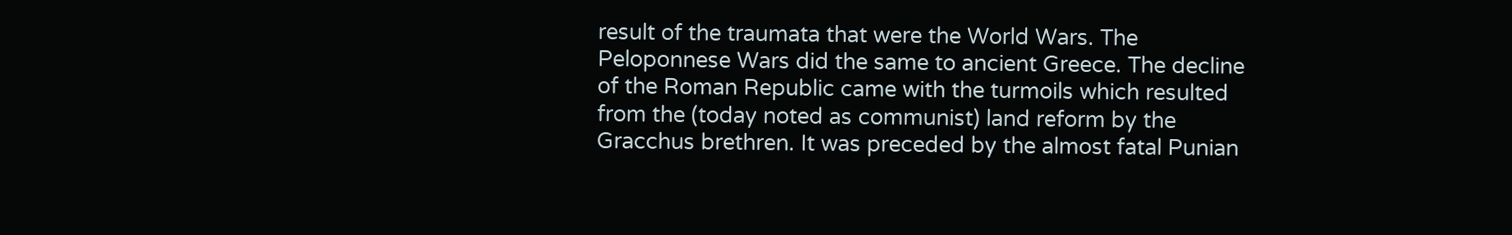result of the traumata that were the World Wars. The Peloponnese Wars did the same to ancient Greece. The decline of the Roman Republic came with the turmoils which resulted from the (today noted as communist) land reform by the Gracchus brethren. It was preceded by the almost fatal Punian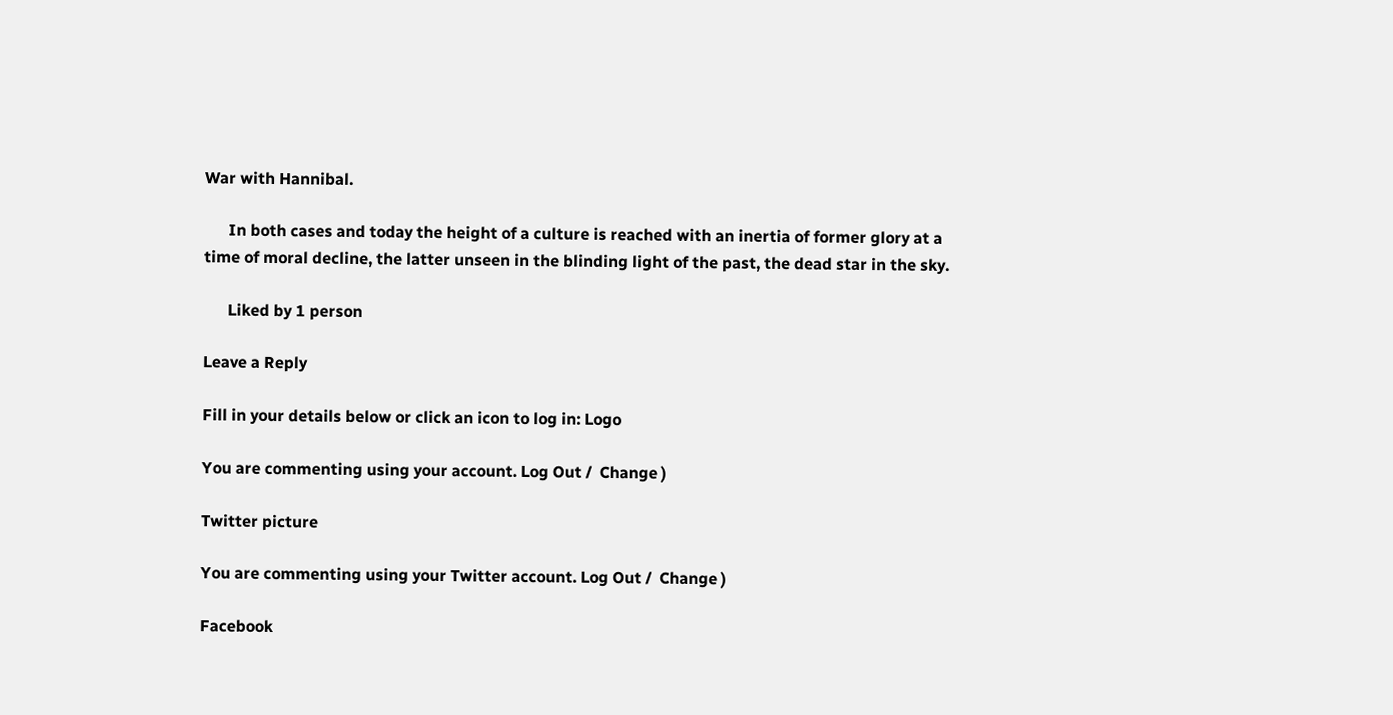War with Hannibal.

      In both cases and today the height of a culture is reached with an inertia of former glory at a time of moral decline, the latter unseen in the blinding light of the past, the dead star in the sky.

      Liked by 1 person

Leave a Reply

Fill in your details below or click an icon to log in: Logo

You are commenting using your account. Log Out /  Change )

Twitter picture

You are commenting using your Twitter account. Log Out /  Change )

Facebook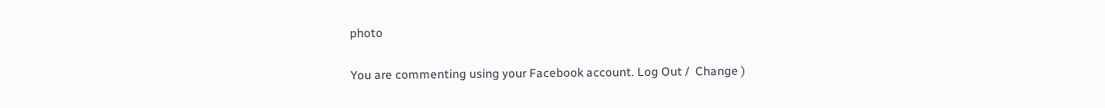photo

You are commenting using your Facebook account. Log Out /  Change )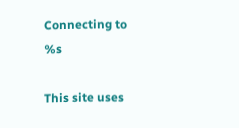Connecting to %s

This site uses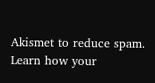Akismet to reduce spam. Learn how your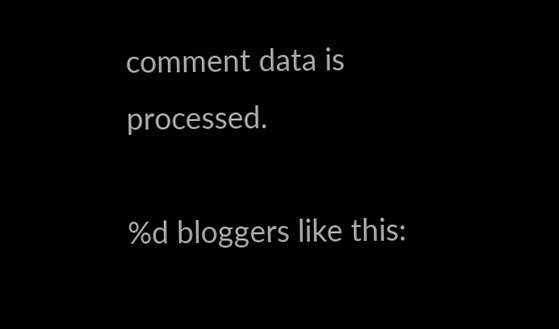comment data is processed.

%d bloggers like this: